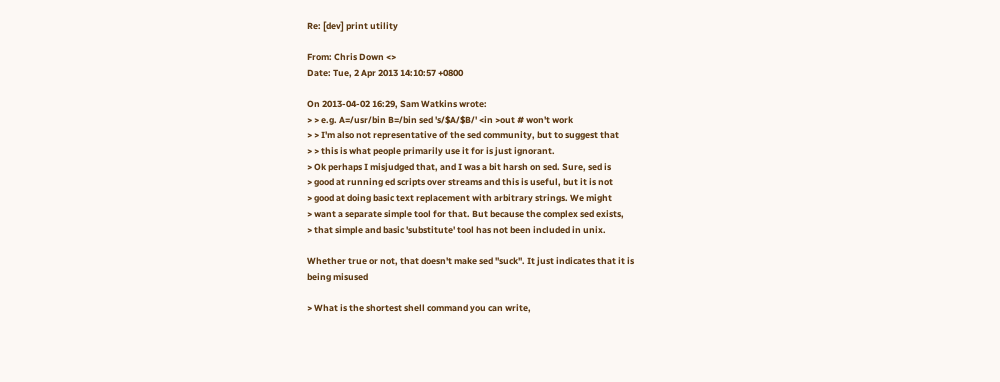Re: [dev] print utility

From: Chris Down <>
Date: Tue, 2 Apr 2013 14:10:57 +0800

On 2013-04-02 16:29, Sam Watkins wrote:
> > e.g. A=/usr/bin B=/bin sed 's/$A/$B/' <in >out # won't work
> > I'm also not representative of the sed community, but to suggest that
> > this is what people primarily use it for is just ignorant.
> Ok perhaps I misjudged that, and I was a bit harsh on sed. Sure, sed is
> good at running ed scripts over streams and this is useful, but it is not
> good at doing basic text replacement with arbitrary strings. We might
> want a separate simple tool for that. But because the complex sed exists,
> that simple and basic 'substitute' tool has not been included in unix.

Whether true or not, that doesn't make sed "suck". It just indicates that it is
being misused

> What is the shortest shell command you can write,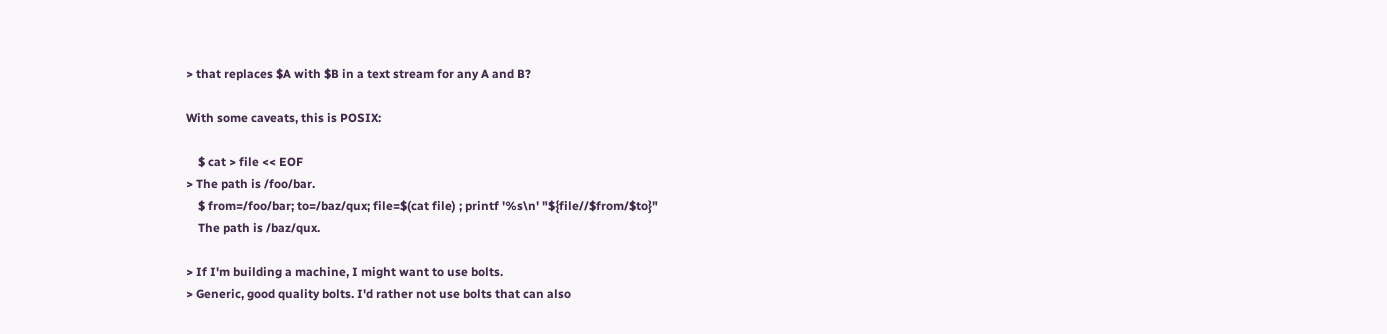> that replaces $A with $B in a text stream for any A and B?

With some caveats, this is POSIX:

    $ cat > file << EOF
> The path is /foo/bar.
    $ from=/foo/bar; to=/baz/qux; file=$(cat file) ; printf '%s\n' "${file//$from/$to}"
    The path is /baz/qux.

> If I'm building a machine, I might want to use bolts.
> Generic, good quality bolts. I'd rather not use bolts that can also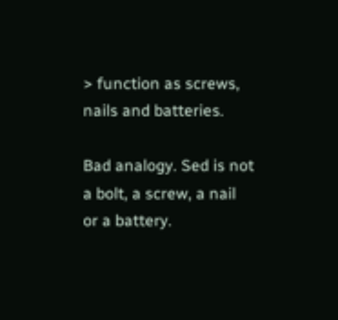> function as screws, nails and batteries.

Bad analogy. Sed is not a bolt, a screw, a nail or a battery.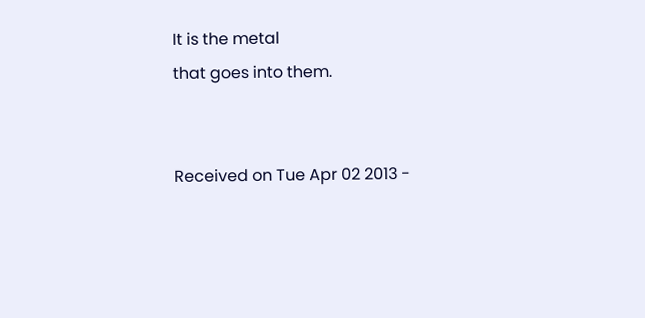It is the metal
that goes into them.


Received on Tue Apr 02 2013 -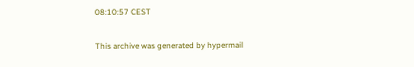08:10:57 CEST

This archive was generated by hypermail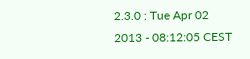2.3.0 : Tue Apr 02 2013 - 08:12:05 CEST